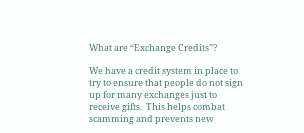What are “Exchange Credits”?

We have a credit system in place to try to ensure that people do not sign up for many exchanges just to receive gifts.  This helps combat scamming and prevents new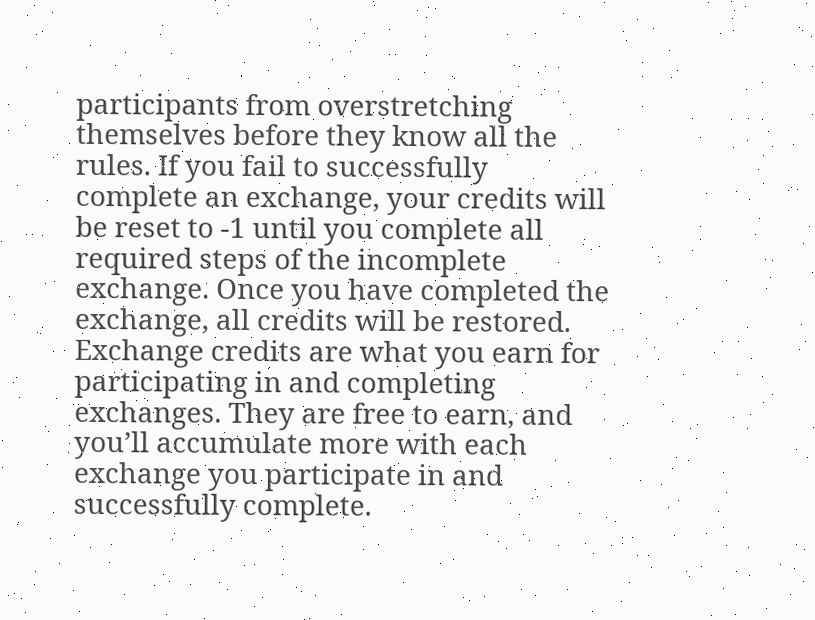participants from overstretching themselves before they know all the rules. If you fail to successfully complete an exchange, your credits will be reset to -1 until you complete all required steps of the incomplete exchange. Once you have completed the exchange, all credits will be restored.
Exchange credits are what you earn for participating in and completing exchanges. They are free to earn, and you’ll accumulate more with each exchange you participate in and successfully complete.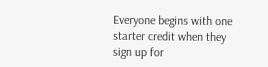Everyone begins with one starter credit when they sign up for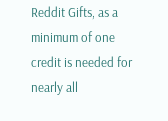Reddit Gifts, as a minimum of one credit is needed for nearly all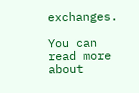exchanges.

You can read more about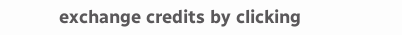exchange credits by clicking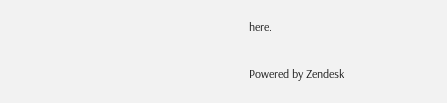here.

Powered by Zendesk